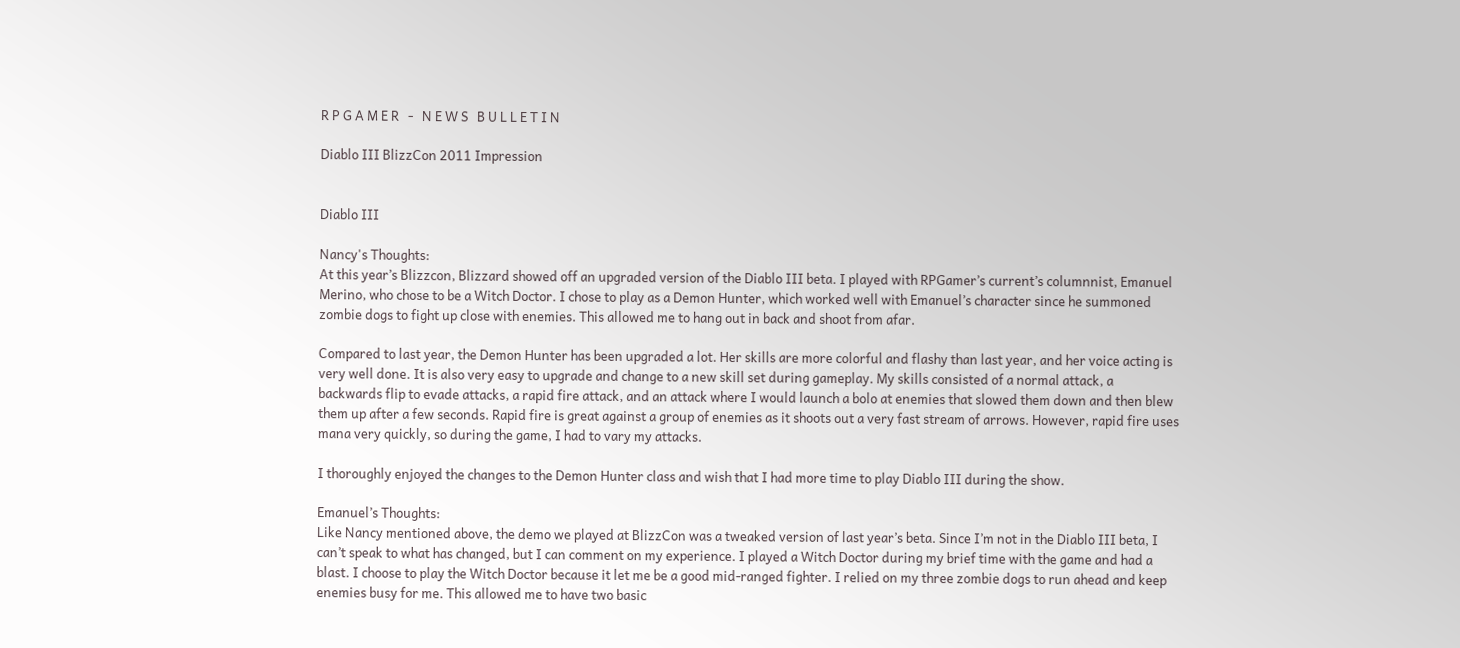R P G A M E R   -   N E W S   B U L L E T I N

Diablo III BlizzCon 2011 Impression


Diablo III

Nancy's Thoughts:
At this year’s Blizzcon, Blizzard showed off an upgraded version of the Diablo III beta. I played with RPGamer’s current’s columnnist, Emanuel Merino, who chose to be a Witch Doctor. I chose to play as a Demon Hunter, which worked well with Emanuel’s character since he summoned zombie dogs to fight up close with enemies. This allowed me to hang out in back and shoot from afar.

Compared to last year, the Demon Hunter has been upgraded a lot. Her skills are more colorful and flashy than last year, and her voice acting is very well done. It is also very easy to upgrade and change to a new skill set during gameplay. My skills consisted of a normal attack, a backwards flip to evade attacks, a rapid fire attack, and an attack where I would launch a bolo at enemies that slowed them down and then blew them up after a few seconds. Rapid fire is great against a group of enemies as it shoots out a very fast stream of arrows. However, rapid fire uses mana very quickly, so during the game, I had to vary my attacks.

I thoroughly enjoyed the changes to the Demon Hunter class and wish that I had more time to play Diablo III during the show.

Emanuel’s Thoughts:
Like Nancy mentioned above, the demo we played at BlizzCon was a tweaked version of last year’s beta. Since I’m not in the Diablo III beta, I can’t speak to what has changed, but I can comment on my experience. I played a Witch Doctor during my brief time with the game and had a blast. I choose to play the Witch Doctor because it let me be a good mid-ranged fighter. I relied on my three zombie dogs to run ahead and keep enemies busy for me. This allowed me to have two basic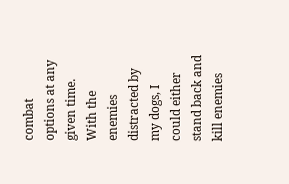combat options at any given time. With the enemies distracted by my dogs, I could either stand back and kill enemies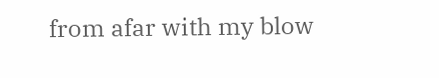from afar with my blow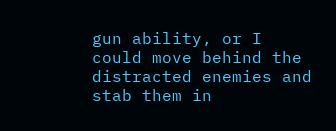gun ability, or I could move behind the distracted enemies and stab them in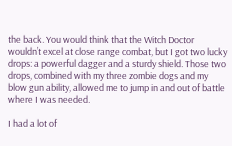the back. You would think that the Witch Doctor wouldn’t excel at close range combat, but I got two lucky drops: a powerful dagger and a sturdy shield. Those two drops, combined with my three zombie dogs and my blow gun ability, allowed me to jump in and out of battle where I was needed.

I had a lot of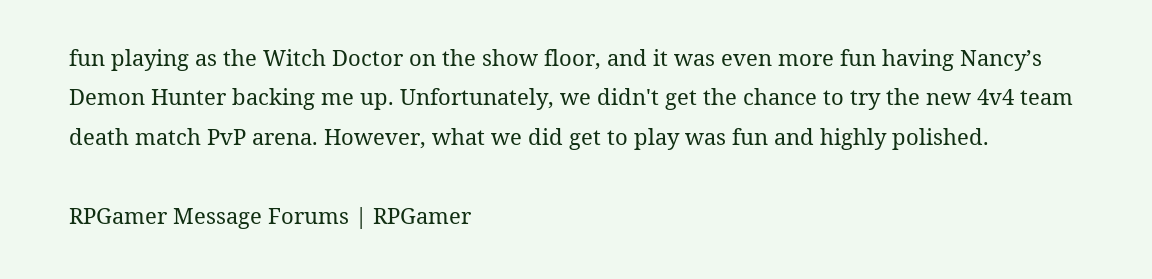fun playing as the Witch Doctor on the show floor, and it was even more fun having Nancy’s Demon Hunter backing me up. Unfortunately, we didn't get the chance to try the new 4v4 team death match PvP arena. However, what we did get to play was fun and highly polished.

RPGamer Message Forums | RPGamer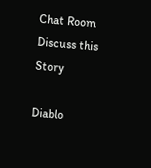Chat Room
Discuss this Story

Diablo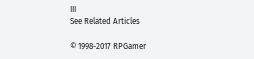III
See Related Articles

© 1998-2017 RPGamer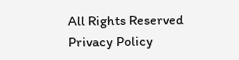All Rights Reserved
Privacy Policy